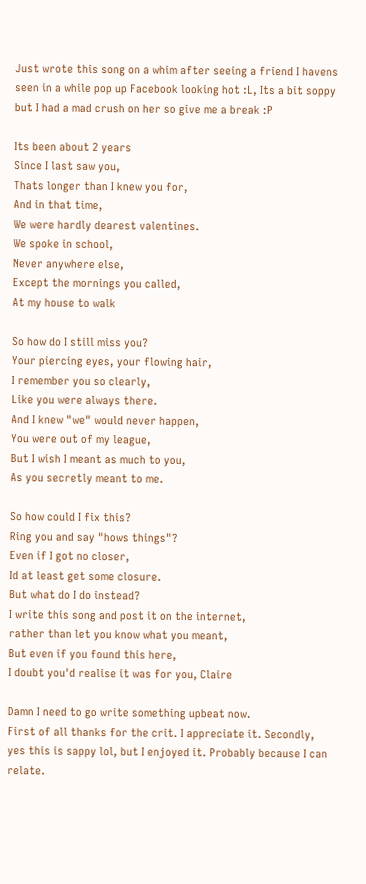Just wrote this song on a whim after seeing a friend I havens seen in a while pop up Facebook looking hot :L, Its a bit soppy but I had a mad crush on her so give me a break :P

Its been about 2 years
Since I last saw you,
Thats longer than I knew you for,
And in that time,
We were hardly dearest valentines.
We spoke in school,
Never anywhere else,
Except the mornings you called,
At my house to walk

So how do I still miss you?
Your piercing eyes, your flowing hair,
I remember you so clearly,
Like you were always there.
And I knew "we" would never happen,
You were out of my league,
But I wish I meant as much to you,
As you secretly meant to me.

So how could I fix this?
Ring you and say "hows things"?
Even if I got no closer,
Id at least get some closure.
But what do I do instead?
I write this song and post it on the internet,
rather than let you know what you meant,
But even if you found this here,
I doubt you'd realise it was for you, Claire

Damn I need to go write something upbeat now.
First of all thanks for the crit. I appreciate it. Secondly, yes this is sappy lol, but I enjoyed it. Probably because I can relate.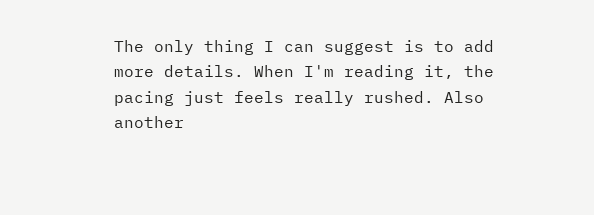The only thing I can suggest is to add more details. When I'm reading it, the pacing just feels really rushed. Also another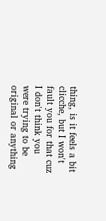thing, is it feels a bit clicche, but I won't fault you for that cuz I don't think you were trying to be original or anything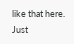like that here. Just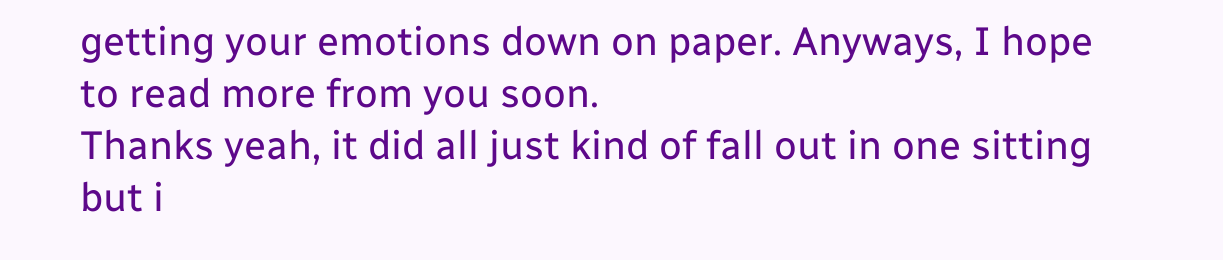getting your emotions down on paper. Anyways, I hope to read more from you soon.
Thanks yeah, it did all just kind of fall out in one sitting but i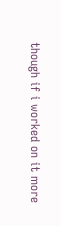though if i worked on it more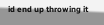id end up throwing it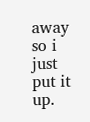away so i just put it up.